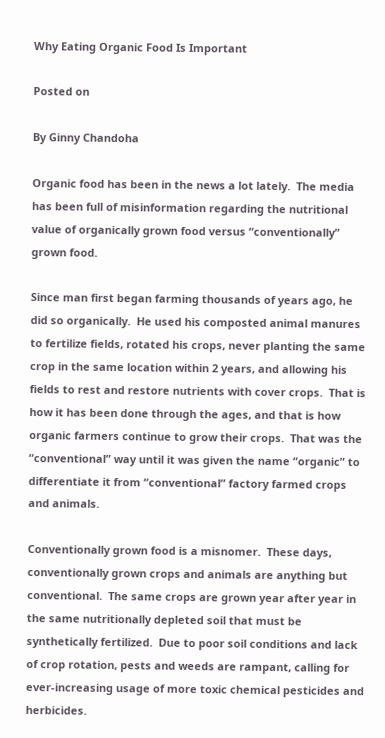Why Eating Organic Food Is Important

Posted on

By Ginny Chandoha

Organic food has been in the news a lot lately.  The media has been full of misinformation regarding the nutritional value of organically grown food versus “conventionally” grown food.

Since man first began farming thousands of years ago, he did so organically.  He used his composted animal manures to fertilize fields, rotated his crops, never planting the same crop in the same location within 2 years, and allowing his fields to rest and restore nutrients with cover crops.  That is how it has been done through the ages, and that is how organic farmers continue to grow their crops.  That was the “conventional” way until it was given the name “organic” to differentiate it from “conventional” factory farmed crops and animals.

Conventionally grown food is a misnomer.  These days, conventionally grown crops and animals are anything but conventional.  The same crops are grown year after year in the same nutritionally depleted soil that must be synthetically fertilized.  Due to poor soil conditions and lack of crop rotation, pests and weeds are rampant, calling for ever-increasing usage of more toxic chemical pesticides and herbicides.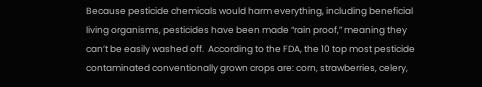Because pesticide chemicals would harm everything, including beneficial living organisms, pesticides have been made “rain proof,” meaning they can’t be easily washed off.  According to the FDA, the 10 top most pesticide contaminated conventionally grown crops are: corn, strawberries, celery,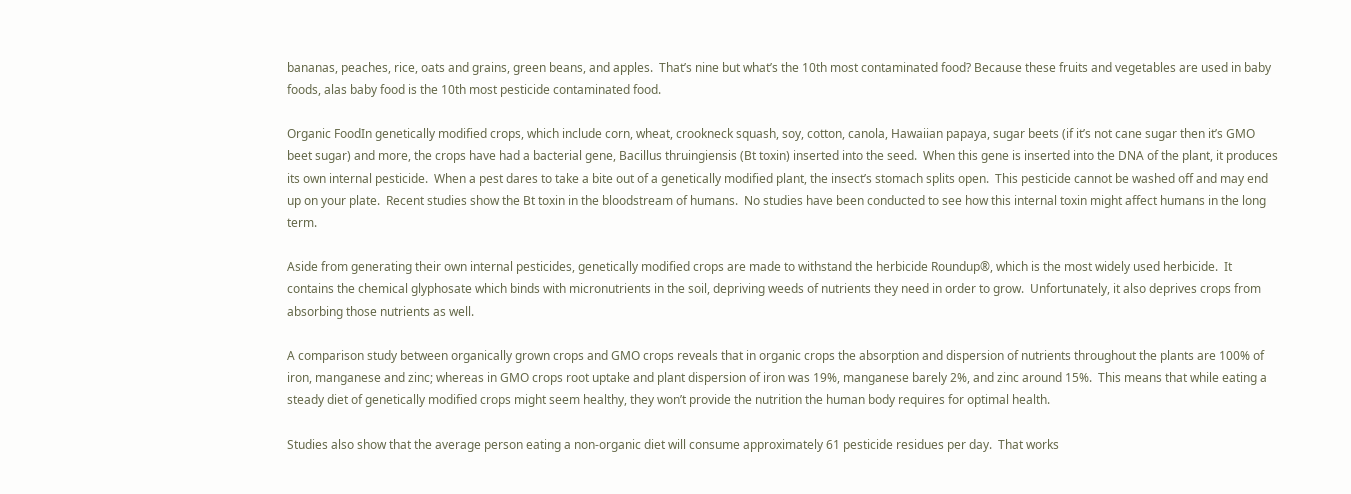bananas, peaches, rice, oats and grains, green beans, and apples.  That’s nine but what’s the 10th most contaminated food? Because these fruits and vegetables are used in baby foods, alas baby food is the 10th most pesticide contaminated food.

Organic FoodIn genetically modified crops, which include corn, wheat, crookneck squash, soy, cotton, canola, Hawaiian papaya, sugar beets (if it’s not cane sugar then it’s GMO beet sugar) and more, the crops have had a bacterial gene, Bacillus thruingiensis (Bt toxin) inserted into the seed.  When this gene is inserted into the DNA of the plant, it produces its own internal pesticide.  When a pest dares to take a bite out of a genetically modified plant, the insect’s stomach splits open.  This pesticide cannot be washed off and may end up on your plate.  Recent studies show the Bt toxin in the bloodstream of humans.  No studies have been conducted to see how this internal toxin might affect humans in the long term.

Aside from generating their own internal pesticides, genetically modified crops are made to withstand the herbicide Roundup®, which is the most widely used herbicide.  It contains the chemical glyphosate which binds with micronutrients in the soil, depriving weeds of nutrients they need in order to grow.  Unfortunately, it also deprives crops from absorbing those nutrients as well.

A comparison study between organically grown crops and GMO crops reveals that in organic crops the absorption and dispersion of nutrients throughout the plants are 100% of iron, manganese and zinc; whereas in GMO crops root uptake and plant dispersion of iron was 19%, manganese barely 2%, and zinc around 15%.  This means that while eating a steady diet of genetically modified crops might seem healthy, they won’t provide the nutrition the human body requires for optimal health.

Studies also show that the average person eating a non-organic diet will consume approximately 61 pesticide residues per day.  That works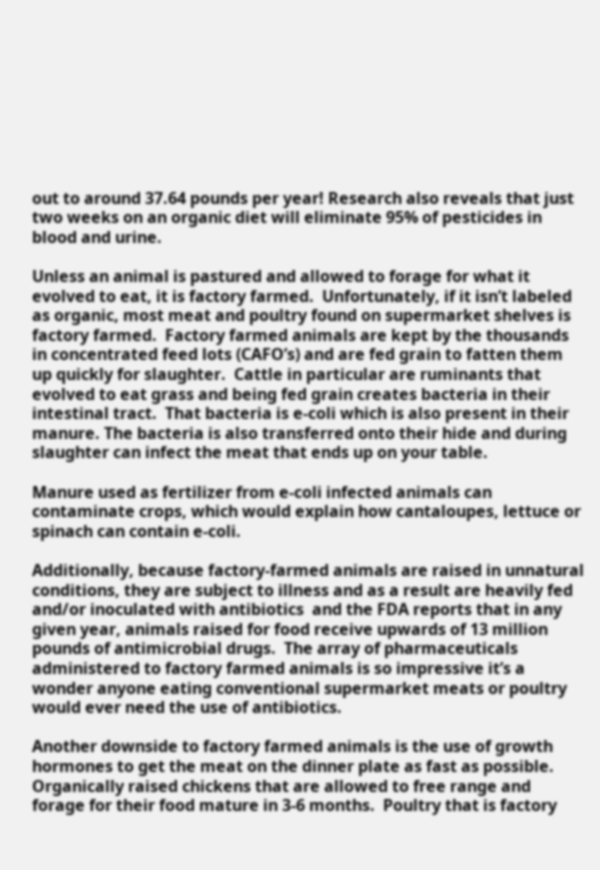out to around 37.64 pounds per year! Research also reveals that just two weeks on an organic diet will eliminate 95% of pesticides in blood and urine.

Unless an animal is pastured and allowed to forage for what it evolved to eat, it is factory farmed.  Unfortunately, if it isn’t labeled as organic, most meat and poultry found on supermarket shelves is factory farmed.  Factory farmed animals are kept by the thousands in concentrated feed lots (CAFO’s) and are fed grain to fatten them up quickly for slaughter.  Cattle in particular are ruminants that evolved to eat grass and being fed grain creates bacteria in their intestinal tract.  That bacteria is e-coli which is also present in their manure. The bacteria is also transferred onto their hide and during slaughter can infect the meat that ends up on your table.

Manure used as fertilizer from e-coli infected animals can contaminate crops, which would explain how cantaloupes, lettuce or spinach can contain e-coli.

Additionally, because factory-farmed animals are raised in unnatural conditions, they are subject to illness and as a result are heavily fed and/or inoculated with antibiotics  and the FDA reports that in any given year, animals raised for food receive upwards of 13 million pounds of antimicrobial drugs.  The array of pharmaceuticals administered to factory farmed animals is so impressive it’s a wonder anyone eating conventional supermarket meats or poultry would ever need the use of antibiotics.

Another downside to factory farmed animals is the use of growth hormones to get the meat on the dinner plate as fast as possible.  Organically raised chickens that are allowed to free range and forage for their food mature in 3-6 months.  Poultry that is factory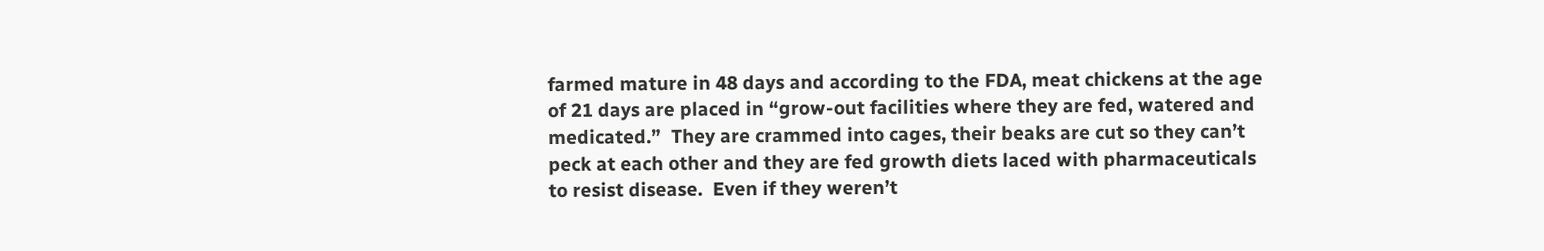farmed mature in 48 days and according to the FDA, meat chickens at the age of 21 days are placed in “grow-out facilities where they are fed, watered and medicated.”  They are crammed into cages, their beaks are cut so they can’t peck at each other and they are fed growth diets laced with pharmaceuticals to resist disease.  Even if they weren’t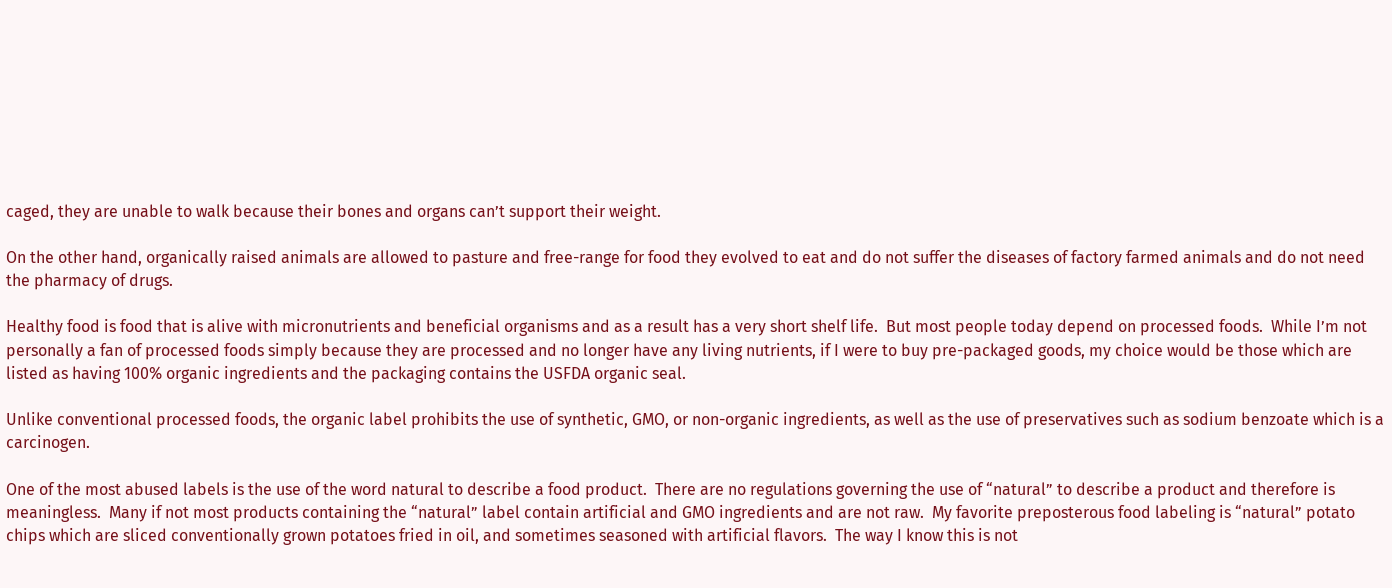caged, they are unable to walk because their bones and organs can’t support their weight.

On the other hand, organically raised animals are allowed to pasture and free-range for food they evolved to eat and do not suffer the diseases of factory farmed animals and do not need the pharmacy of drugs.

Healthy food is food that is alive with micronutrients and beneficial organisms and as a result has a very short shelf life.  But most people today depend on processed foods.  While I’m not personally a fan of processed foods simply because they are processed and no longer have any living nutrients, if I were to buy pre-packaged goods, my choice would be those which are listed as having 100% organic ingredients and the packaging contains the USFDA organic seal.

Unlike conventional processed foods, the organic label prohibits the use of synthetic, GMO, or non-organic ingredients, as well as the use of preservatives such as sodium benzoate which is a carcinogen.

One of the most abused labels is the use of the word natural to describe a food product.  There are no regulations governing the use of “natural” to describe a product and therefore is meaningless.  Many if not most products containing the “natural” label contain artificial and GMO ingredients and are not raw.  My favorite preposterous food labeling is “natural” potato chips which are sliced conventionally grown potatoes fried in oil, and sometimes seasoned with artificial flavors.  The way I know this is not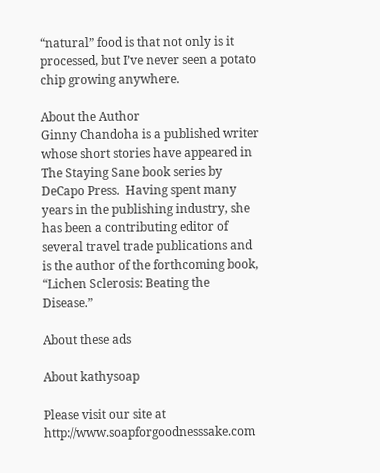“natural” food is that not only is it processed, but I’ve never seen a potato chip growing anywhere.

About the Author
Ginny Chandoha is a published writer whose short stories have appeared in The Staying Sane book series by DeCapo Press.  Having spent many years in the publishing industry, she has been a contributing editor of several travel trade publications and is the author of the forthcoming book, “Lichen Sclerosis: Beating the Disease.”

About these ads

About kathysoap

Please visit our site at http://www.soapforgoodnesssake.com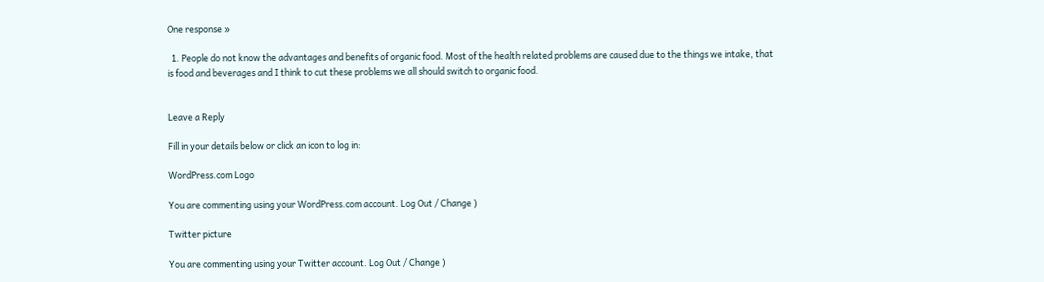One response »

  1. People do not know the advantages and benefits of organic food. Most of the health related problems are caused due to the things we intake, that is food and beverages and I think to cut these problems we all should switch to organic food.


Leave a Reply

Fill in your details below or click an icon to log in:

WordPress.com Logo

You are commenting using your WordPress.com account. Log Out / Change )

Twitter picture

You are commenting using your Twitter account. Log Out / Change )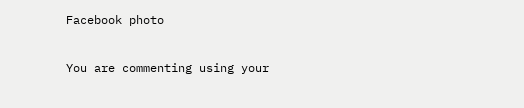Facebook photo

You are commenting using your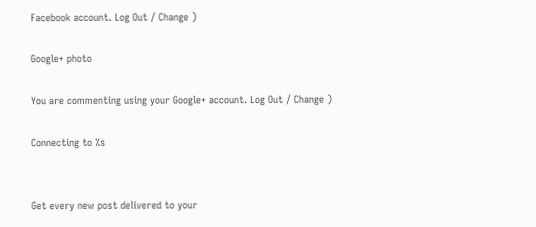Facebook account. Log Out / Change )

Google+ photo

You are commenting using your Google+ account. Log Out / Change )

Connecting to %s


Get every new post delivered to your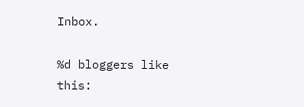Inbox.

%d bloggers like this: